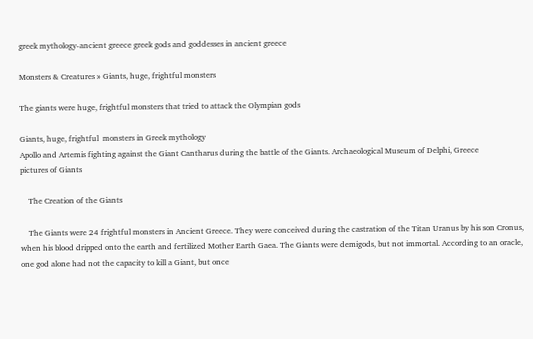greek mythology-ancient greece greek gods and goddesses in ancient greece

Monsters & Creatures » Giants, huge, frightful monsters

The giants were huge, frightful monsters that tried to attack the Olympian gods

Giants, huge, frightful  monsters in Greek mythology
Apollo and Artemis fighting against the Giant Cantharus during the battle of the Giants. Archaeological Museum of Delphi, Greece
pictures of Giants

    The Creation of the Giants

    The Giants were 24 frightful monsters in Ancient Greece. They were conceived during the castration of the Titan Uranus by his son Cronus, when his blood dripped onto the earth and fertilized Mother Earth Gaea. The Giants were demigods, but not immortal. According to an oracle, one god alone had not the capacity to kill a Giant, but once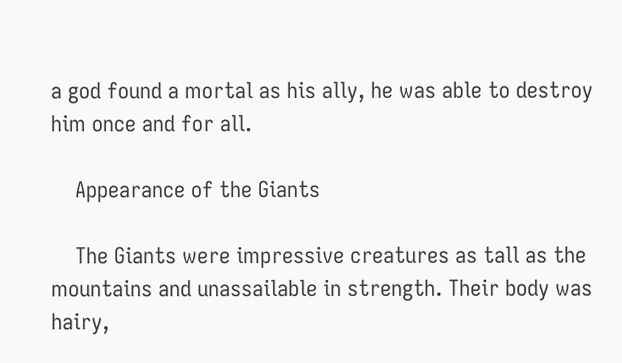a god found a mortal as his ally, he was able to destroy him once and for all.

    Appearance of the Giants

    The Giants were impressive creatures as tall as the mountains and unassailable in strength. Their body was hairy,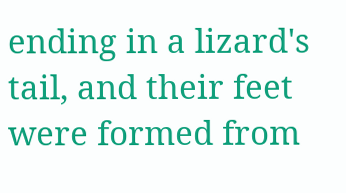ending in a lizard's tail, and their feet were formed from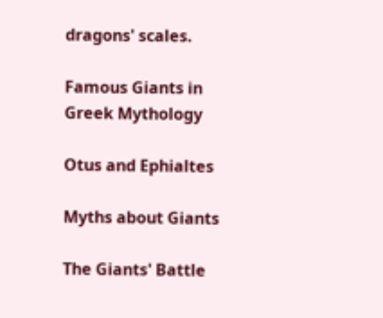dragons' scales.

Famous Giants in Greek Mythology

Otus and Ephialtes

Myths about Giants

The Giants' Battle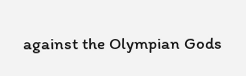against the Olympian Gods